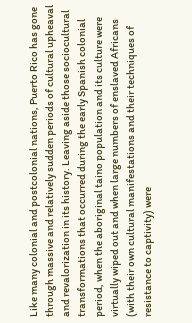Like many colonial and postcolonial nations, Puerto Rico has gone through massive and relatively sudden periods of cultural upheaval and revalorization in its history. Leaving aside those sociocultural transformations that occurred during the early Spanish colonial period, when the aboriginal taino population and its culture were virtually wiped out and when large numbers of enslaved Africans (with their own cultural manifestations and their techniques of resistance to captivity) were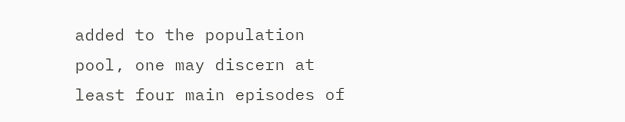added to the population pool, one may discern at least four main episodes of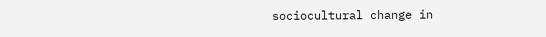sociocultural change in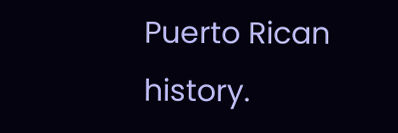Puerto Rican history.